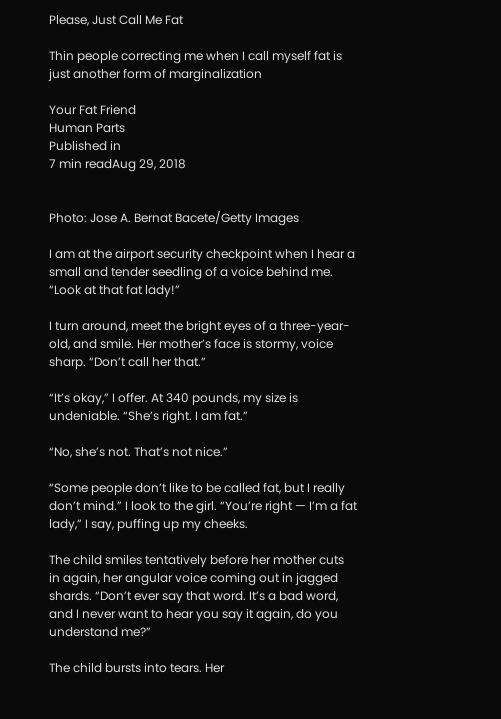Please, Just Call Me Fat

Thin people correcting me when I call myself fat is just another form of marginalization

Your Fat Friend
Human Parts
Published in
7 min readAug 29, 2018


Photo: Jose A. Bernat Bacete/Getty Images

I am at the airport security checkpoint when I hear a small and tender seedling of a voice behind me. “Look at that fat lady!”

I turn around, meet the bright eyes of a three-year-old, and smile. Her mother’s face is stormy, voice sharp. “Don’t call her that.”

“It’s okay,” I offer. At 340 pounds, my size is undeniable. “She’s right. I am fat.”

“No, she’s not. That’s not nice.”

“Some people don’t like to be called fat, but I really don’t mind.” I look to the girl. “You’re right — I’m a fat lady,” I say, puffing up my cheeks.

The child smiles tentatively before her mother cuts in again, her angular voice coming out in jagged shards. “Don’t ever say that word. It’s a bad word, and I never want to hear you say it again, do you understand me?”

The child bursts into tears. Her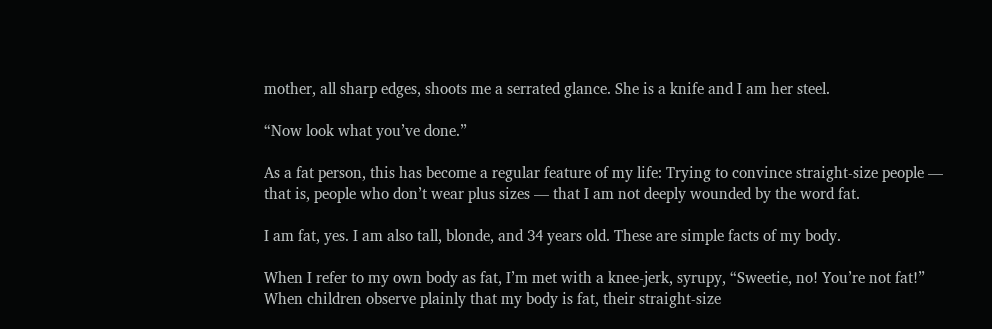mother, all sharp edges, shoots me a serrated glance. She is a knife and I am her steel.

“Now look what you’ve done.”

As a fat person, this has become a regular feature of my life: Trying to convince straight-size people — that is, people who don’t wear plus sizes — that I am not deeply wounded by the word fat.

I am fat, yes. I am also tall, blonde, and 34 years old. These are simple facts of my body.

When I refer to my own body as fat, I’m met with a knee-jerk, syrupy, “Sweetie, no! You’re not fat!” When children observe plainly that my body is fat, their straight-size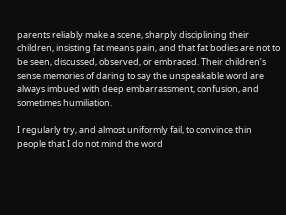parents reliably make a scene, sharply disciplining their children, insisting fat means pain, and that fat bodies are not to be seen, discussed, observed, or embraced. Their children’s sense memories of daring to say the unspeakable word are always imbued with deep embarrassment, confusion, and sometimes humiliation.

I regularly try, and almost uniformly fail, to convince thin people that I do not mind the word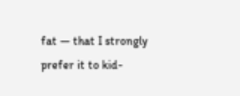fat — that I strongly prefer it to kid-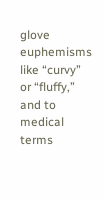glove euphemisms like “curvy” or “fluffy,” and to medical terms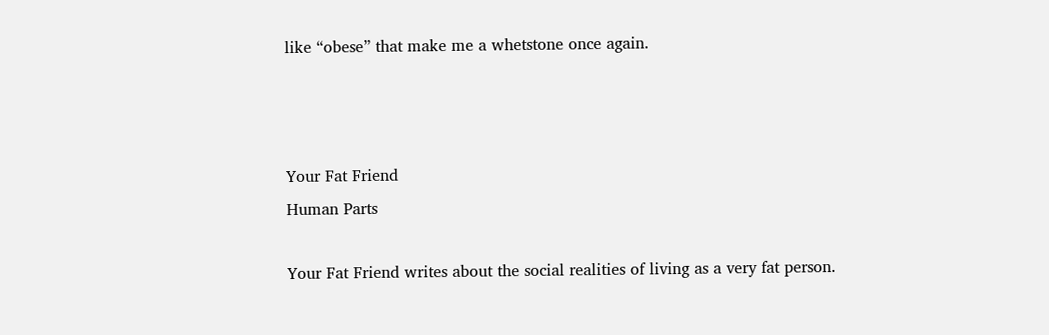like “obese” that make me a whetstone once again.



Your Fat Friend
Human Parts

Your Fat Friend writes about the social realities of living as a very fat person.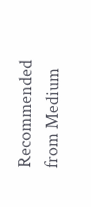Recommended from Medium